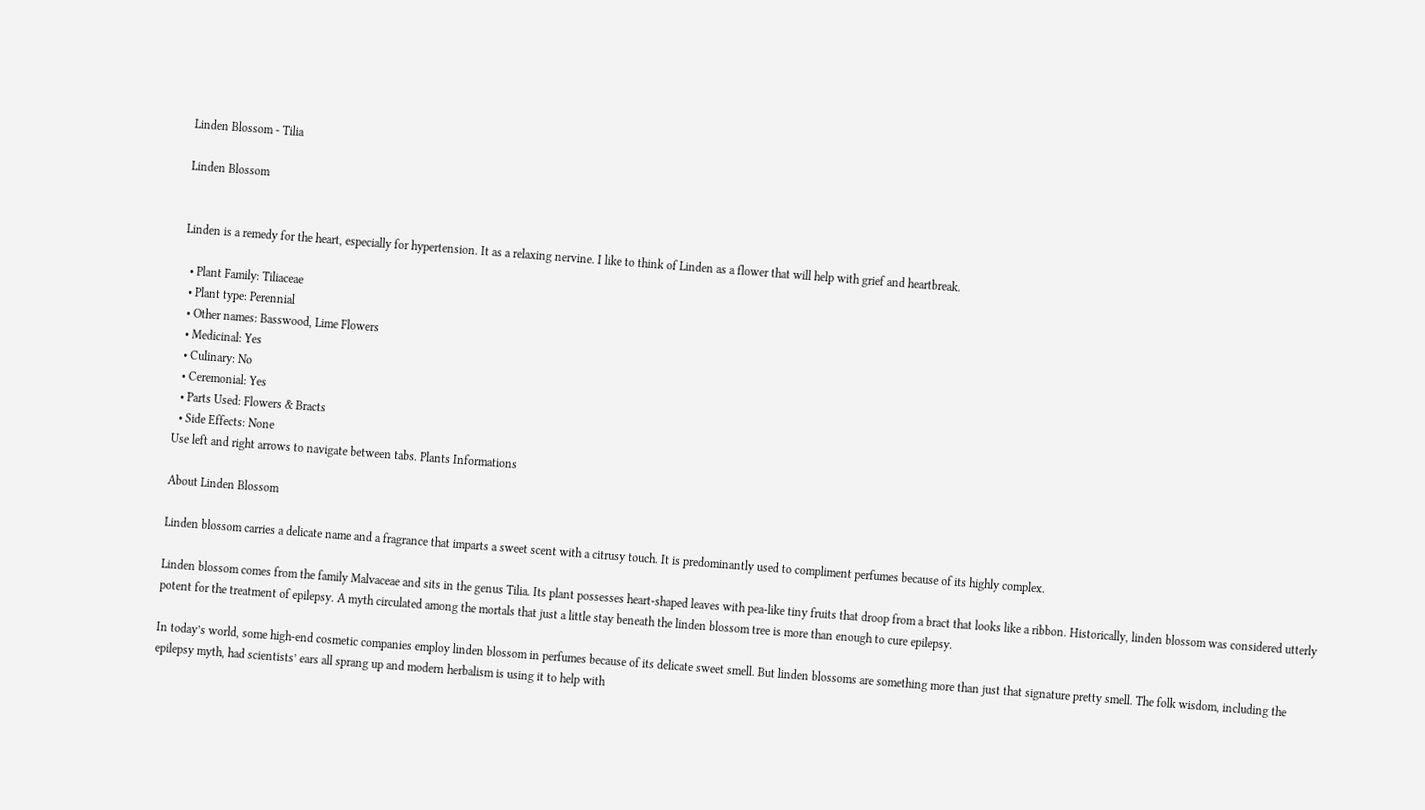Linden Blossom - Tilia

Linden Blossom


Linden is a remedy for the heart, especially for hypertension. It as a relaxing nervine. I like to think of Linden as a flower that will help with grief and heartbreak.

  • Plant Family: Tiliaceae
  • Plant type: Perennial
  • Other names: Basswood, Lime Flowers
  • Medicinal: Yes
  • Culinary: No
  • Ceremonial: Yes
  • Parts Used: Flowers & Bracts
  • Side Effects: None
Use left and right arrows to navigate between tabs. Plants Informations

About Linden Blossom

Linden blossom carries a delicate name and a fragrance that imparts a sweet scent with a citrusy touch. It is predominantly used to compliment perfumes because of its highly complex.

Linden blossom comes from the family Malvaceae and sits in the genus Tilia. Its plant possesses heart-shaped leaves with pea-like tiny fruits that droop from a bract that looks like a ribbon. Historically, linden blossom was considered utterly potent for the treatment of epilepsy. A myth circulated among the mortals that just a little stay beneath the linden blossom tree is more than enough to cure epilepsy.

In today’s world, some high-end cosmetic companies employ linden blossom in perfumes because of its delicate sweet smell. But linden blossoms are something more than just that signature pretty smell. The folk wisdom, including the epilepsy myth, had scientists’ ears all sprang up and modern herbalism is using it to help with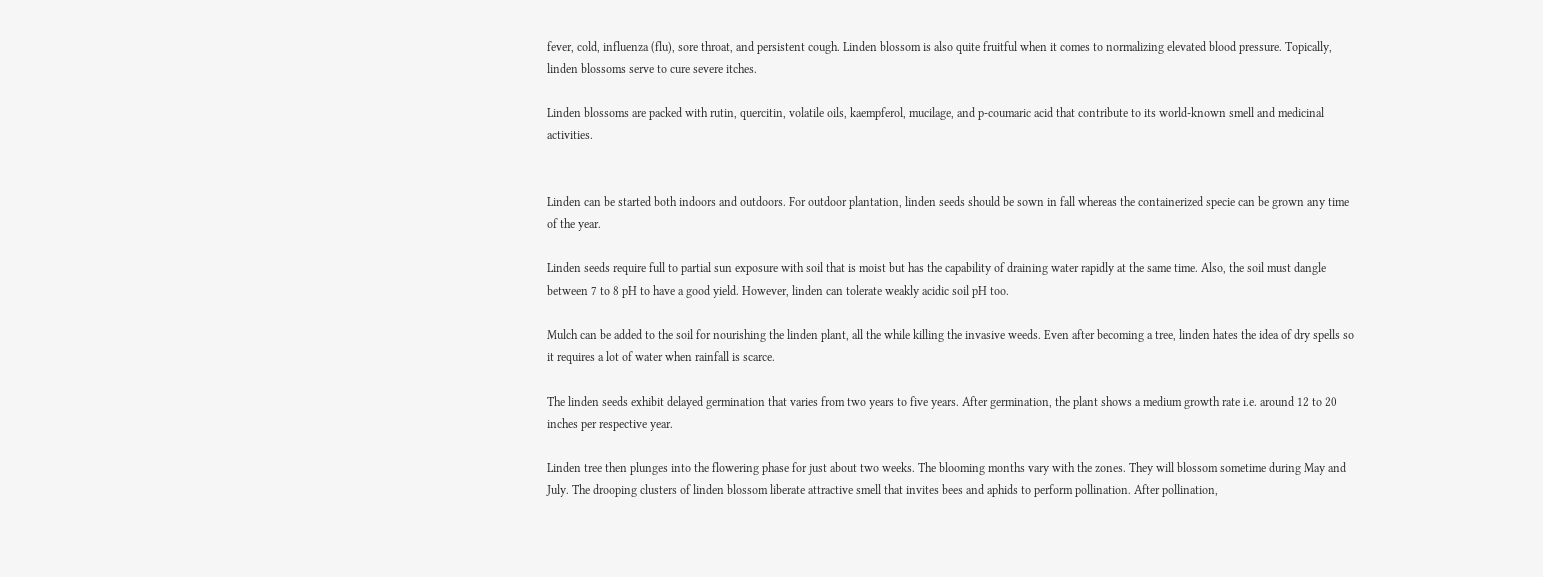fever, cold, influenza (flu), sore throat, and persistent cough. Linden blossom is also quite fruitful when it comes to normalizing elevated blood pressure. Topically, linden blossoms serve to cure severe itches.

Linden blossoms are packed with rutin, quercitin, volatile oils, kaempferol, mucilage, and p-coumaric acid that contribute to its world-known smell and medicinal activities.


Linden can be started both indoors and outdoors. For outdoor plantation, linden seeds should be sown in fall whereas the containerized specie can be grown any time of the year.

Linden seeds require full to partial sun exposure with soil that is moist but has the capability of draining water rapidly at the same time. Also, the soil must dangle between 7 to 8 pH to have a good yield. However, linden can tolerate weakly acidic soil pH too.

Mulch can be added to the soil for nourishing the linden plant, all the while killing the invasive weeds. Even after becoming a tree, linden hates the idea of dry spells so it requires a lot of water when rainfall is scarce.

The linden seeds exhibit delayed germination that varies from two years to five years. After germination, the plant shows a medium growth rate i.e. around 12 to 20 inches per respective year.

Linden tree then plunges into the flowering phase for just about two weeks. The blooming months vary with the zones. They will blossom sometime during May and July. The drooping clusters of linden blossom liberate attractive smell that invites bees and aphids to perform pollination. After pollination,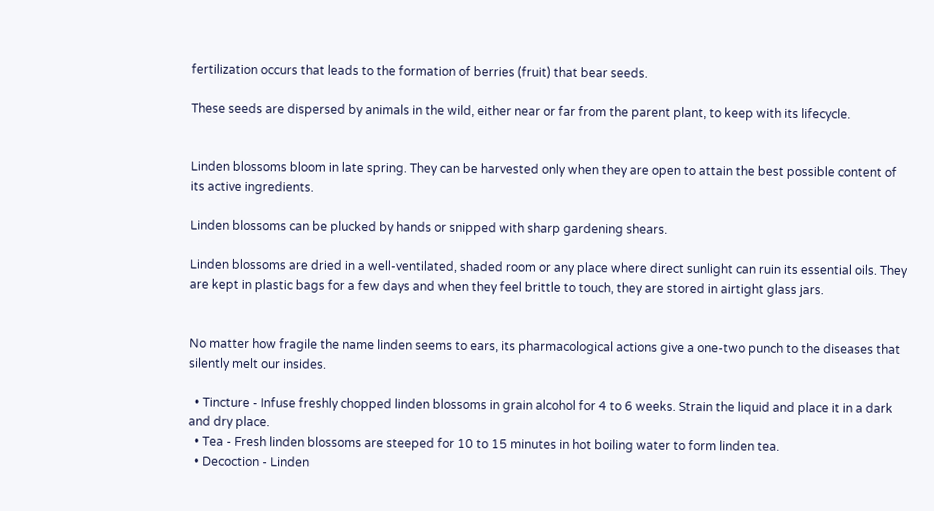fertilization occurs that leads to the formation of berries (fruit) that bear seeds.

These seeds are dispersed by animals in the wild, either near or far from the parent plant, to keep with its lifecycle.


Linden blossoms bloom in late spring. They can be harvested only when they are open to attain the best possible content of its active ingredients.

Linden blossoms can be plucked by hands or snipped with sharp gardening shears.

Linden blossoms are dried in a well-ventilated, shaded room or any place where direct sunlight can ruin its essential oils. They are kept in plastic bags for a few days and when they feel brittle to touch, they are stored in airtight glass jars.


No matter how fragile the name linden seems to ears, its pharmacological actions give a one-two punch to the diseases that silently melt our insides.

  • Tincture - Infuse freshly chopped linden blossoms in grain alcohol for 4 to 6 weeks. Strain the liquid and place it in a dark and dry place.
  • Tea - Fresh linden blossoms are steeped for 10 to 15 minutes in hot boiling water to form linden tea.
  • Decoction - Linden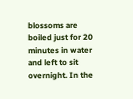blossoms are boiled just for 20 minutes in water and left to sit overnight. In the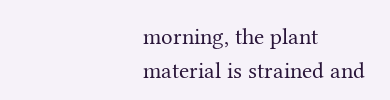morning, the plant material is strained and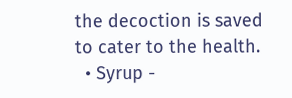the decoction is saved to cater to the health.
  • Syrup -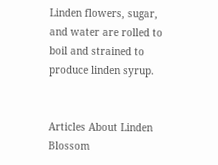Linden flowers, sugar, and water are rolled to boil and strained to produce linden syrup.


Articles About Linden Blossom